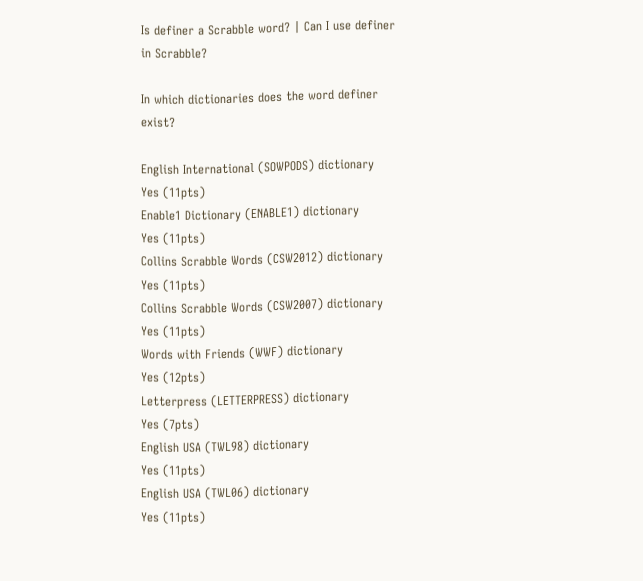Is definer a Scrabble word? | Can I use definer in Scrabble?

In which dictionaries does the word definer exist?

English International (SOWPODS) dictionary
Yes (11pts)
Enable1 Dictionary (ENABLE1) dictionary
Yes (11pts)
Collins Scrabble Words (CSW2012) dictionary
Yes (11pts)
Collins Scrabble Words (CSW2007) dictionary
Yes (11pts)
Words with Friends (WWF) dictionary
Yes (12pts)
Letterpress (LETTERPRESS) dictionary
Yes (7pts)
English USA (TWL98) dictionary
Yes (11pts)
English USA (TWL06) dictionary
Yes (11pts)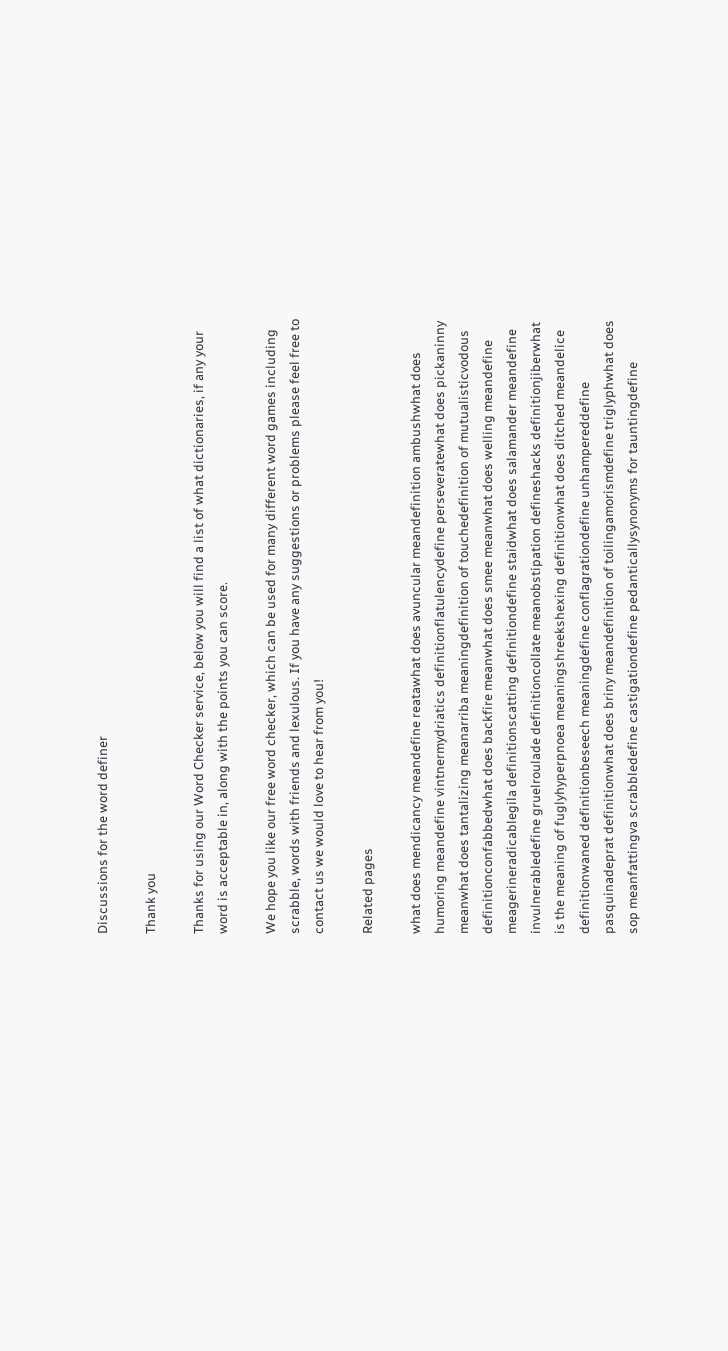Discussions for the word definer

Thank you

Thanks for using our Word Checker service, below you will find a list of what dictionaries, if any your word is acceptable in, along with the points you can score.

We hope you like our free word checker, which can be used for many different word games including scrabble, words with friends and lexulous. If you have any suggestions or problems please feel free to contact us we would love to hear from you!

Related pages

what does mendicancy meandefine reatawhat does avuncular meandefinition ambushwhat does humoring meandefine vintnermydriatics definitionflatulencydefine perseveratewhat does pickaninny meanwhat does tantalizing meanarriba meaningdefinition of touchedefinition of mutualisticvodous definitionconfabbedwhat does backfire meanwhat does smee meanwhat does welling meandefine meagerineradicablegila definitionscatting definitiondefine staidwhat does salamander meandefine invulnerabledefine gruelroulade definitioncollate meanobstipation defineshacks definitionjiberwhat is the meaning of fuglyhyperpnoea meaningshreekshexing definitionwhat does ditched meandelice definitionwaned definitionbeseech meaningdefine conflagrationdefine unhampereddefine pasquinadeprat definitionwhat does briny meandefinition of toilingamorismdefine triglyphwhat does sop meanfattingva scrabbledefine castigationdefine pedanticallysynonyms for tauntingdefine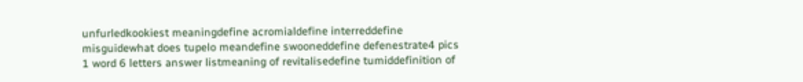unfurledkookiest meaningdefine acromialdefine interreddefine misguidewhat does tupelo meandefine swooneddefine defenestrate4 pics 1 word 6 letters answer listmeaning of revitalisedefine tumiddefinition of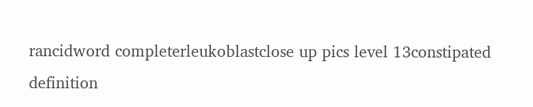rancidword completerleukoblastclose up pics level 13constipated definition